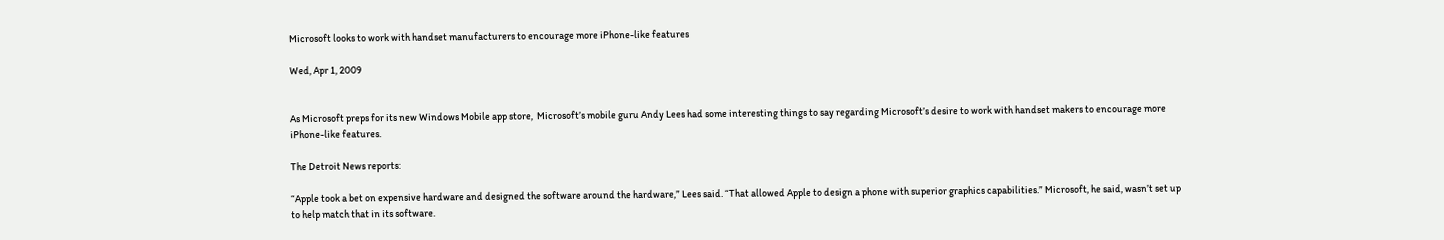Microsoft looks to work with handset manufacturers to encourage more iPhone-like features

Wed, Apr 1, 2009


As Microsoft preps for its new Windows Mobile app store,  Microsoft’s mobile guru Andy Lees had some interesting things to say regarding Microsoft’s desire to work with handset makers to encourage more iPhone-like features.

The Detroit News reports:

“Apple took a bet on expensive hardware and designed the software around the hardware,” Lees said. “That allowed Apple to design a phone with superior graphics capabilities.” Microsoft, he said, wasn’t set up to help match that in its software.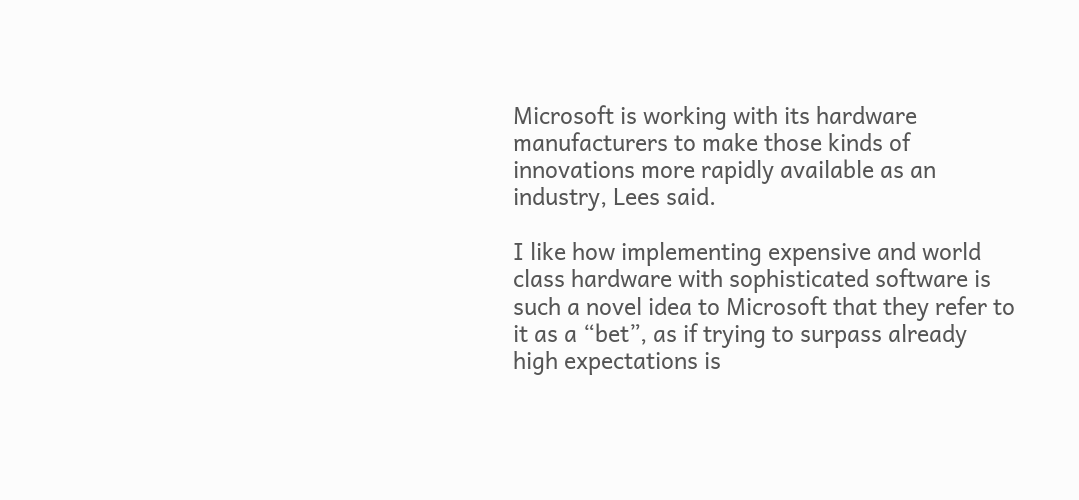Microsoft is working with its hardware manufacturers to make those kinds of innovations more rapidly available as an industry, Lees said.

I like how implementing expensive and world class hardware with sophisticated software is such a novel idea to Microsoft that they refer to it as a “bet”, as if trying to surpass already high expectations is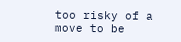too risky of a move to be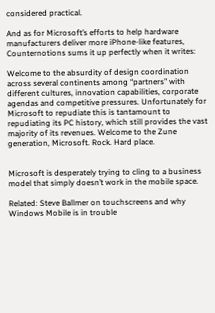considered practical.

And as for Microsoft’s efforts to help hardware manufacturers deliver more iPhone-like features, Counternotions sums it up perfectly when it writes:

Welcome to the absurdity of design coordination across several continents among “partners” with different cultures, innovation capabilities, corporate agendas and competitive pressures. Unfortunately for Microsoft to repudiate this is tantamount to repudiating its PC history, which still provides the vast majority of its revenues. Welcome to the Zune generation, Microsoft. Rock. Hard place.


Microsoft is desperately trying to cling to a business model that simply doesn’t work in the mobile space.

Related: Steve Ballmer on touchscreens and why Windows Mobile is in trouble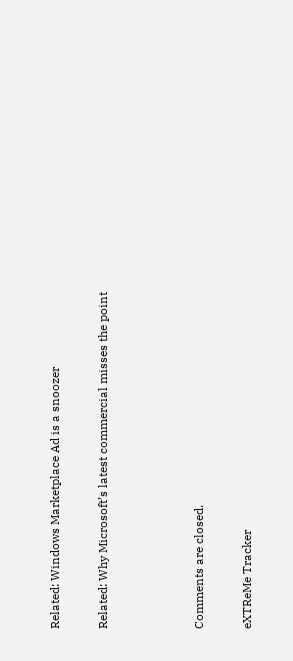Related: Windows Marketplace Ad is a snoozer

Related: Why Microsoft’s latest commercial misses the point



Comments are closed.

eXTReMe Tracker